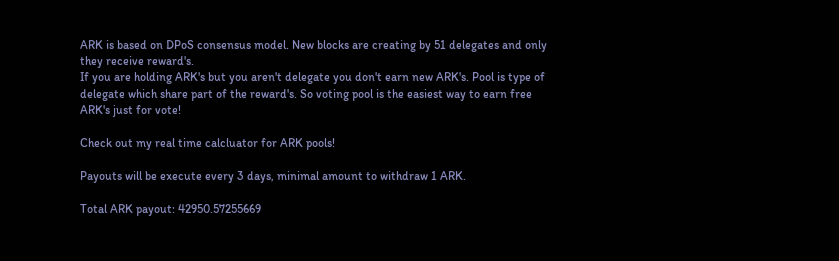ARK is based on DPoS consensus model. New blocks are creating by 51 delegates and only they receive reward's.
If you are holding ARK's but you aren't delegate you don't earn new ARK's. Pool is type of delegate which share part of the reward's. So voting pool is the easiest way to earn free ARK's just for vote!

Check out my real time calcluator for ARK pools!

Payouts will be execute every 3 days, minimal amount to withdraw 1 ARK.

Total ARK payout: 42950.57255669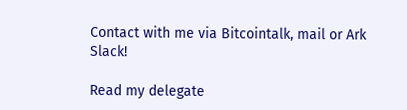Contact with me via Bitcointalk, mail or Ark Slack!

Read my delegate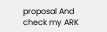proposal And check my ARK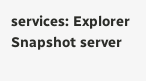services: Explorer Snapshot server